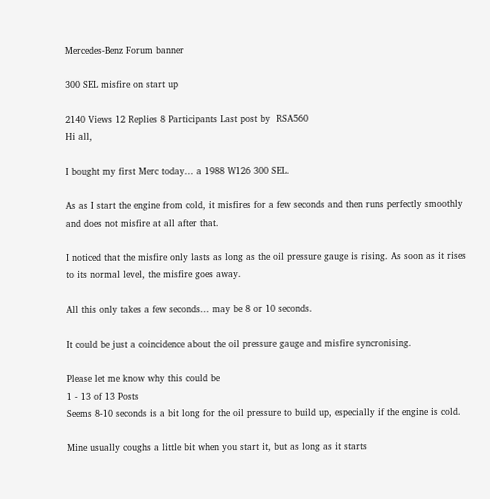Mercedes-Benz Forum banner

300 SEL misfire on start up

2140 Views 12 Replies 8 Participants Last post by  RSA560
Hi all,

I bought my first Merc today... a 1988 W126 300 SEL.

As as I start the engine from cold, it misfires for a few seconds and then runs perfectly smoothly and does not misfire at all after that.

I noticed that the misfire only lasts as long as the oil pressure gauge is rising. As soon as it rises to its normal level, the misfire goes away.

All this only takes a few seconds... may be 8 or 10 seconds.

It could be just a coincidence about the oil pressure gauge and misfire syncronising.

Please let me know why this could be
1 - 13 of 13 Posts
Seems 8-10 seconds is a bit long for the oil pressure to build up, especially if the engine is cold.

Mine usually coughs a little bit when you start it, but as long as it starts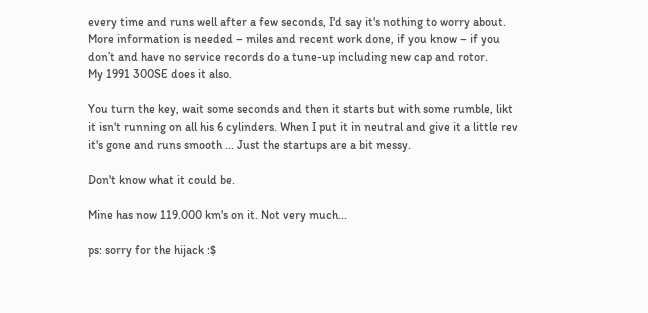every time and runs well after a few seconds, I'd say it's nothing to worry about.
More information is needed – miles and recent work done, if you know – if you don’t and have no service records do a tune-up including new cap and rotor.
My 1991 300SE does it also.

You turn the key, wait some seconds and then it starts but with some rumble, likt it isn't running on all his 6 cylinders. When I put it in neutral and give it a little rev it's gone and runs smooth ... Just the startups are a bit messy.

Don't know what it could be.

Mine has now 119.000 km's on it. Not very much...

ps: sorry for the hijack :$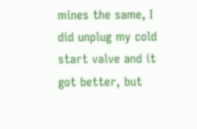mines the same, I did unplug my cold start valve and it got better, but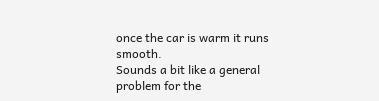once the car is warm it runs smooth.
Sounds a bit like a general problem for the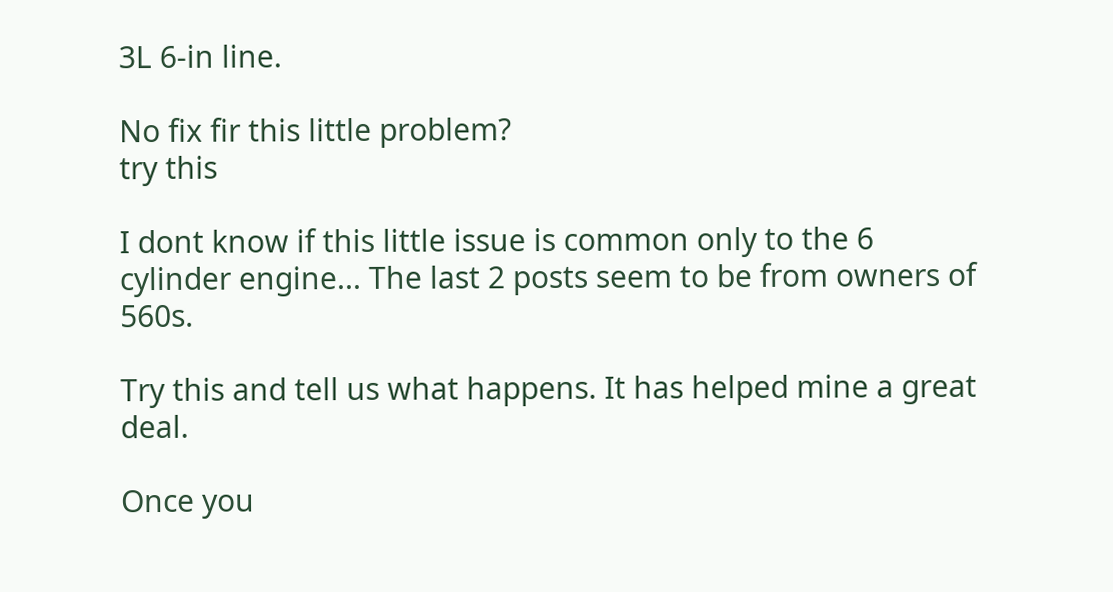3L 6-in line.

No fix fir this little problem?
try this

I dont know if this little issue is common only to the 6 cylinder engine... The last 2 posts seem to be from owners of 560s.

Try this and tell us what happens. It has helped mine a great deal.

Once you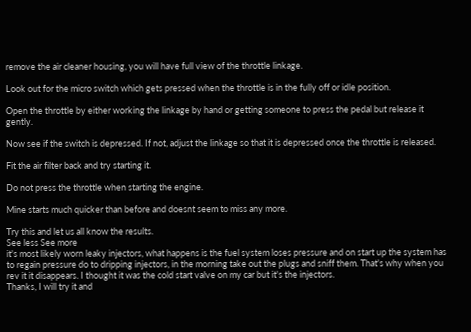remove the air cleaner housing, you will have full view of the throttle linkage.

Look out for the micro switch which gets pressed when the throttle is in the fully off or idle position.

Open the throttle by either working the linkage by hand or getting someone to press the pedal but release it gently.

Now see if the switch is depressed. If not, adjust the linkage so that it is depressed once the throttle is released.

Fit the air filter back and try starting it.

Do not press the throttle when starting the engine.

Mine starts much quicker than before and doesnt seem to miss any more.

Try this and let us all know the results.
See less See more
it's most likely worn leaky injectors, what happens is the fuel system loses pressure and on start up the system has to regain pressure do to dripping injectors, in the morning take out the plugs and sniff them. That's why when you rev it it disappears. I thought it was the cold start valve on my car but it's the injectors.
Thanks, I will try it and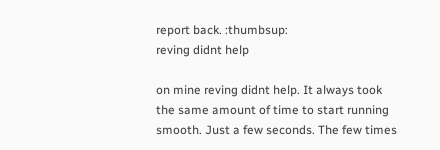report back. :thumbsup:
reving didnt help

on mine reving didnt help. It always took the same amount of time to start running smooth. Just a few seconds. The few times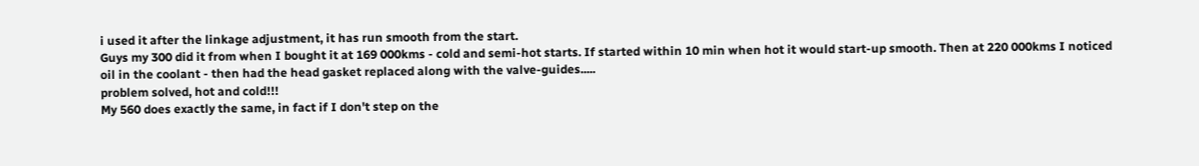i used it after the linkage adjustment, it has run smooth from the start.
Guys my 300 did it from when I bought it at 169 000kms - cold and semi-hot starts. If started within 10 min when hot it would start-up smooth. Then at 220 000kms I noticed oil in the coolant - then had the head gasket replaced along with the valve-guides.....
problem solved, hot and cold!!!
My 560 does exactly the same, in fact if I don't step on the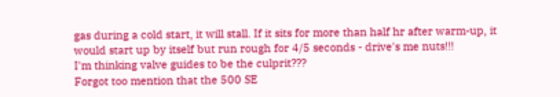gas during a cold start, it will stall. If it sits for more than half hr after warm-up, it would start up by itself but run rough for 4/5 seconds - drive's me nuts!!!
I'm thinking valve guides to be the culprit???
Forgot too mention that the 500 SE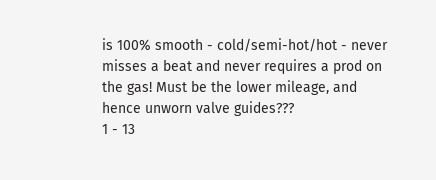is 100% smooth - cold/semi-hot/hot - never misses a beat and never requires a prod on the gas! Must be the lower mileage, and hence unworn valve guides???
1 - 13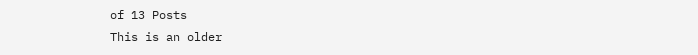of 13 Posts
This is an older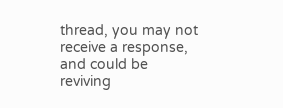thread, you may not receive a response, and could be reviving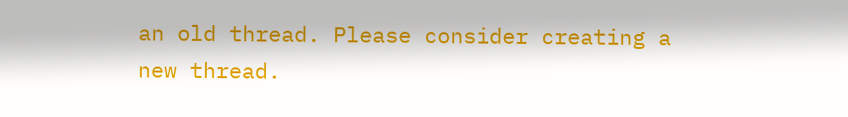an old thread. Please consider creating a new thread.